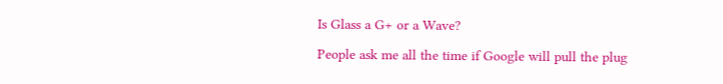Is Glass a G+ or a Wave?

People ask me all the time if Google will pull the plug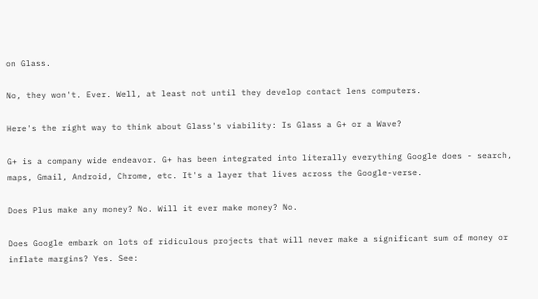on Glass.

No, they won't. Ever. Well, at least not until they develop contact lens computers.

Here's the right way to think about Glass's viability: Is Glass a G+ or a Wave?

G+ is a company wide endeavor. G+ has been integrated into literally everything Google does - search, maps, Gmail, Android, Chrome, etc. It's a layer that lives across the Google-verse.

Does Plus make any money? No. Will it ever make money? No.

Does Google embark on lots of ridiculous projects that will never make a significant sum of money or inflate margins? Yes. See: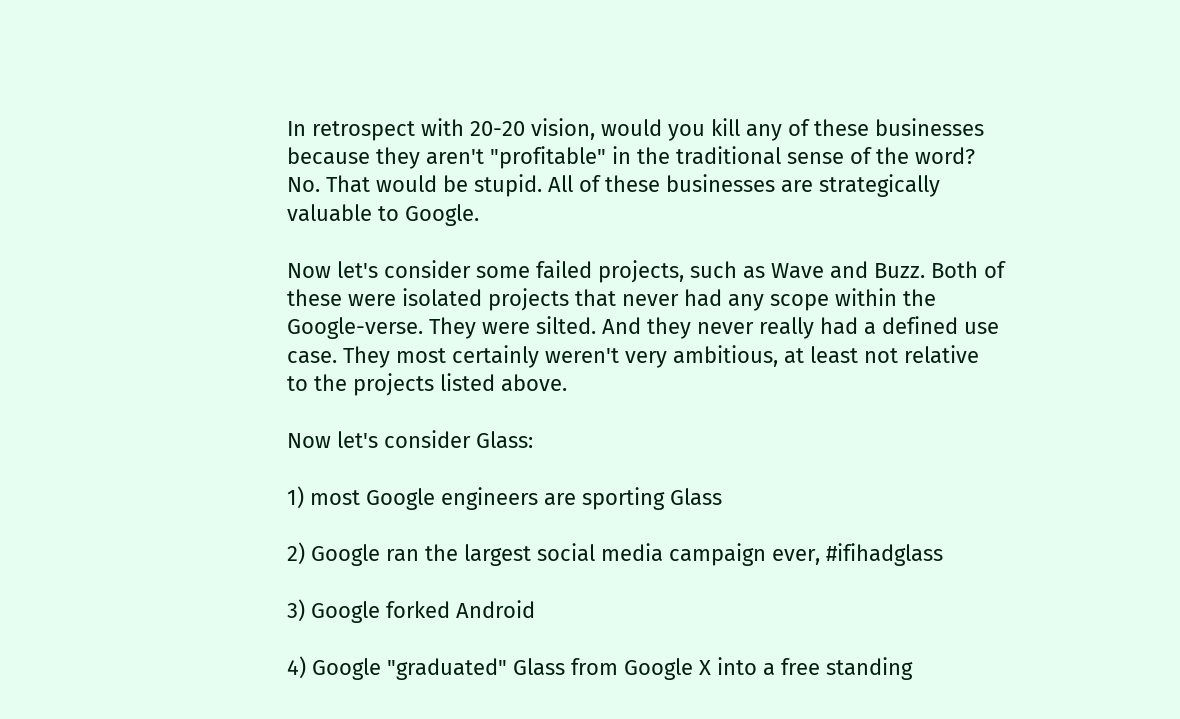In retrospect with 20-20 vision, would you kill any of these businesses because they aren't "profitable" in the traditional sense of the word? No. That would be stupid. All of these businesses are strategically valuable to Google.

Now let's consider some failed projects, such as Wave and Buzz. Both of these were isolated projects that never had any scope within the Google-verse. They were silted. And they never really had a defined use case. They most certainly weren't very ambitious, at least not relative to the projects listed above.

Now let's consider Glass:

1) most Google engineers are sporting Glass

2) Google ran the largest social media campaign ever, #ifihadglass

3) Google forked Android

4) Google "graduated" Glass from Google X into a free standing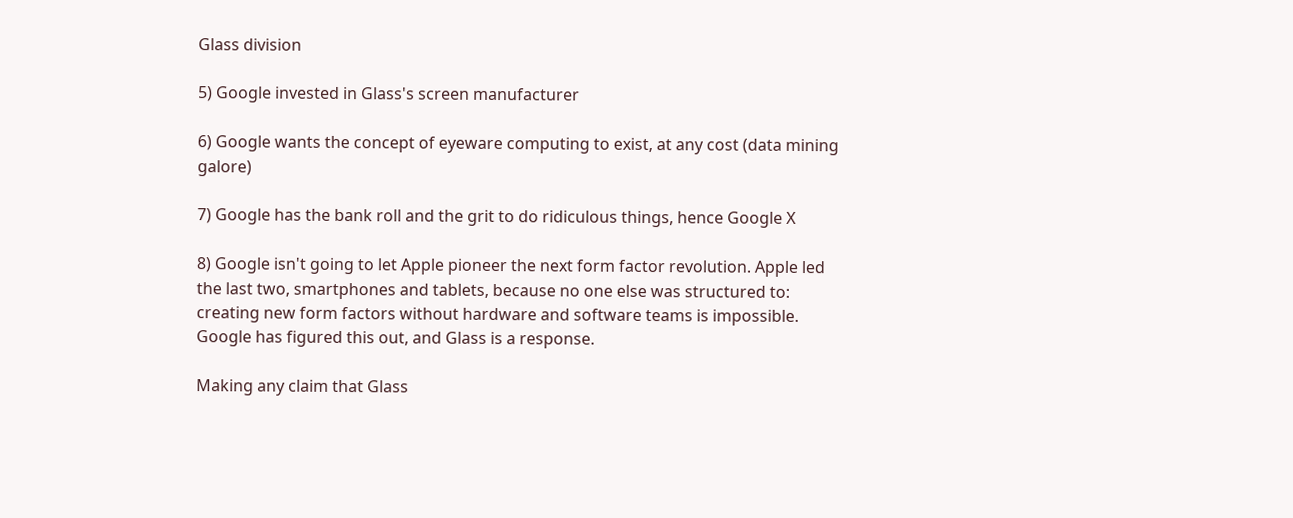Glass division

5) Google invested in Glass's screen manufacturer

6) Google wants the concept of eyeware computing to exist, at any cost (data mining galore)

7) Google has the bank roll and the grit to do ridiculous things, hence Google X

8) Google isn't going to let Apple pioneer the next form factor revolution. Apple led the last two, smartphones and tablets, because no one else was structured to: creating new form factors without hardware and software teams is impossible. Google has figured this out, and Glass is a response.

Making any claim that Glass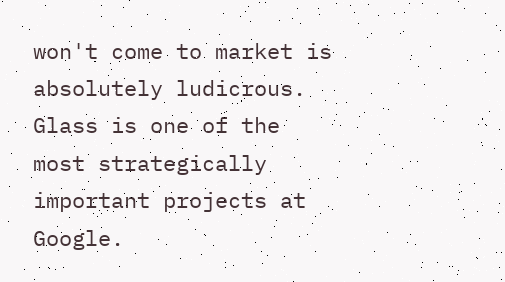won't come to market is absolutely ludicrous. Glass is one of the most strategically important projects at Google.